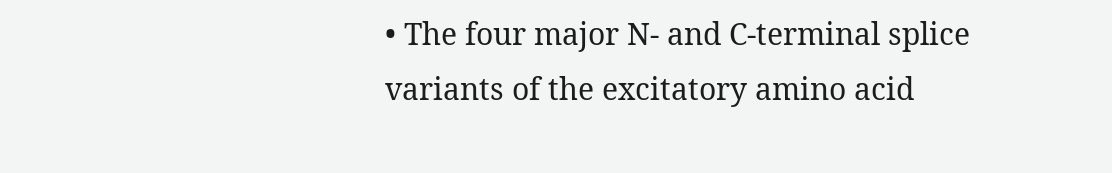• The four major N- and C-terminal splice variants of the excitatory amino acid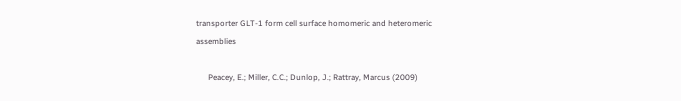transporter GLT-1 form cell surface homomeric and heteromeric assemblies

      Peacey, E.; Miller, C.C.; Dunlop, J.; Rattray, Marcus (2009)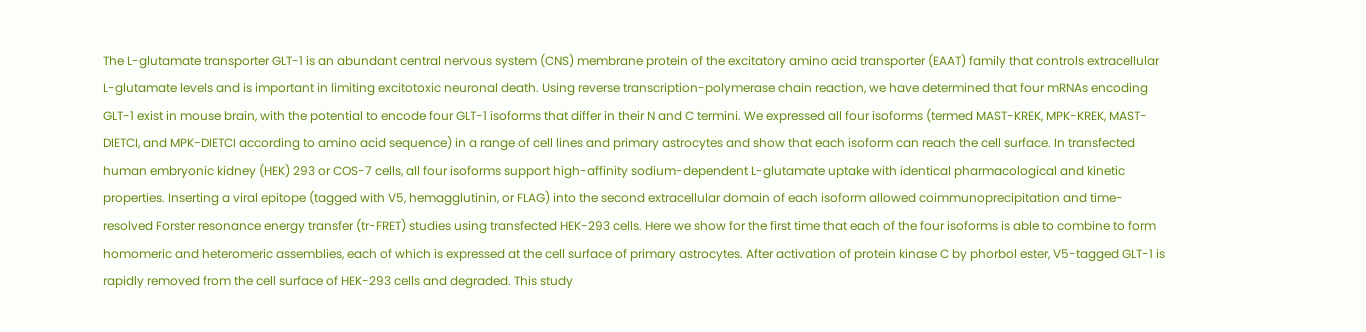The L-glutamate transporter GLT-1 is an abundant central nervous system (CNS) membrane protein of the excitatory amino acid transporter (EAAT) family that controls extracellular L-glutamate levels and is important in limiting excitotoxic neuronal death. Using reverse transcription-polymerase chain reaction, we have determined that four mRNAs encoding GLT-1 exist in mouse brain, with the potential to encode four GLT-1 isoforms that differ in their N and C termini. We expressed all four isoforms (termed MAST-KREK, MPK-KREK, MAST-DIETCI, and MPK-DIETCI according to amino acid sequence) in a range of cell lines and primary astrocytes and show that each isoform can reach the cell surface. In transfected human embryonic kidney (HEK) 293 or COS-7 cells, all four isoforms support high-affinity sodium-dependent L-glutamate uptake with identical pharmacological and kinetic properties. Inserting a viral epitope (tagged with V5, hemagglutinin, or FLAG) into the second extracellular domain of each isoform allowed coimmunoprecipitation and time-resolved Forster resonance energy transfer (tr-FRET) studies using transfected HEK-293 cells. Here we show for the first time that each of the four isoforms is able to combine to form homomeric and heteromeric assemblies, each of which is expressed at the cell surface of primary astrocytes. After activation of protein kinase C by phorbol ester, V5-tagged GLT-1 is rapidly removed from the cell surface of HEK-293 cells and degraded. This study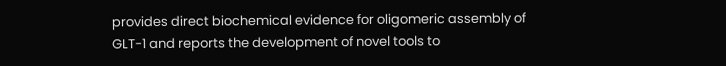provides direct biochemical evidence for oligomeric assembly of GLT-1 and reports the development of novel tools to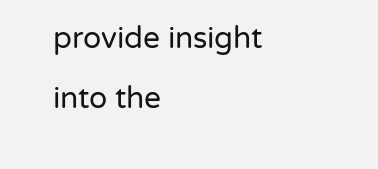provide insight into the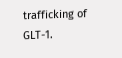trafficking of GLT-1.